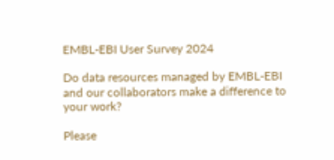EMBL-EBI User Survey 2024

Do data resources managed by EMBL-EBI and our collaborators make a difference to your work?

Please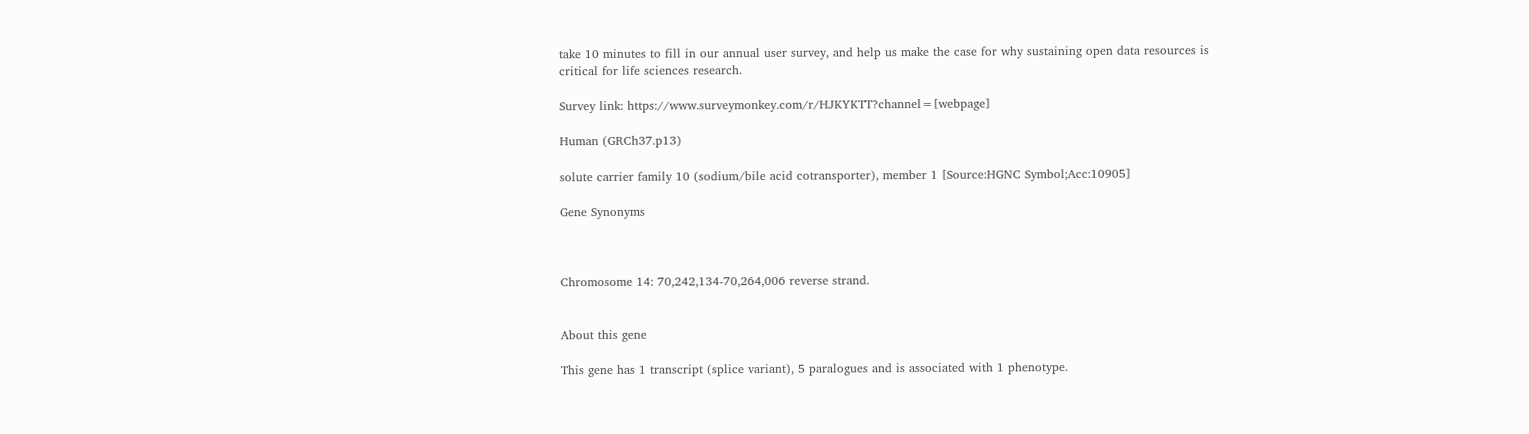take 10 minutes to fill in our annual user survey, and help us make the case for why sustaining open data resources is critical for life sciences research.

Survey link: https://www.surveymonkey.com/r/HJKYKTT?channel=[webpage]

Human (GRCh37.p13)

solute carrier family 10 (sodium/bile acid cotransporter), member 1 [Source:HGNC Symbol;Acc:10905]

Gene Synonyms



Chromosome 14: 70,242,134-70,264,006 reverse strand.


About this gene

This gene has 1 transcript (splice variant), 5 paralogues and is associated with 1 phenotype.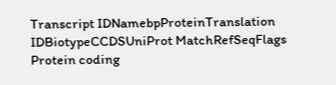Transcript IDNamebpProteinTranslation IDBiotypeCCDSUniProt MatchRefSeqFlags
Protein coding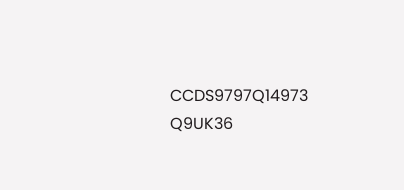CCDS9797Q14973 Q9UK36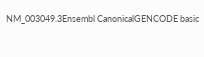NM_003049.3Ensembl CanonicalGENCODE basic